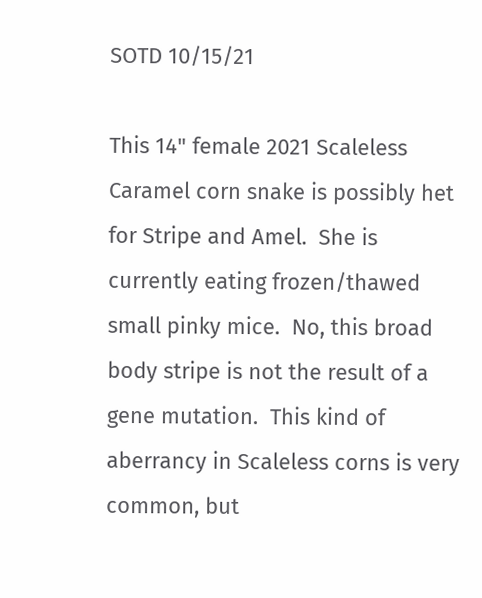SOTD 10/15/21

This 14" female 2021 Scaleless Caramel corn snake is possibly het for Stripe and Amel.  She is currently eating frozen/thawed small pinky mice.  No, this broad body stripe is not the result of a gene mutation.  This kind of aberrancy in Scaleless corns is very common, but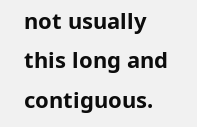not usually this long and contiguous.